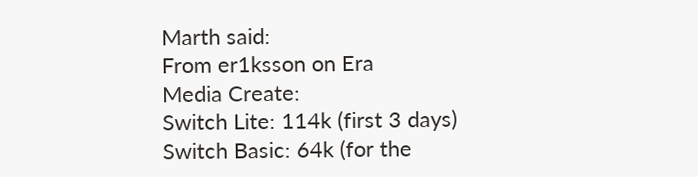Marth said:
From er1ksson on Era
Media Create:
Switch Lite: 114k (first 3 days)
Switch Basic: 64k (for the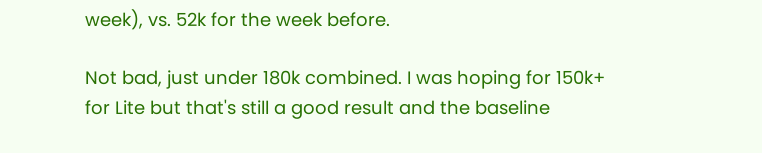week), vs. 52k for the week before.

Not bad, just under 180k combined. I was hoping for 150k+ for Lite but that's still a good result and the baseline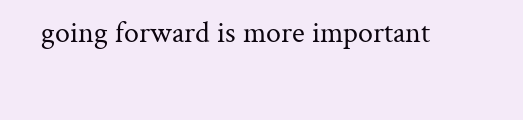going forward is more important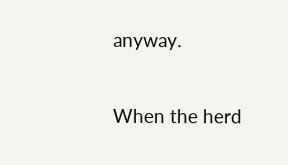anyway.

When the herd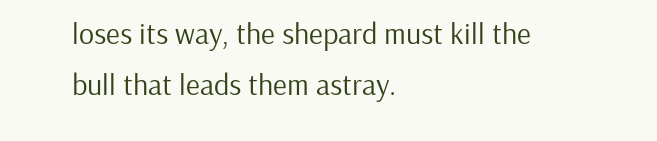loses its way, the shepard must kill the bull that leads them astray.